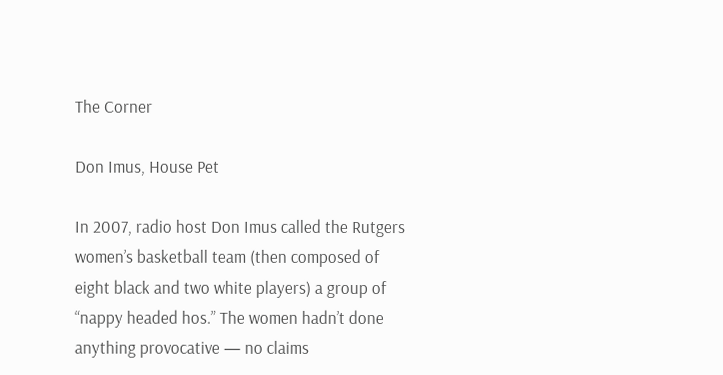The Corner

Don Imus, House Pet

In 2007, radio host Don Imus called the Rutgers women’s basketball team (then composed of eight black and two white players) a group of “nappy headed hos.” The women hadn’t done anything provocative — no claims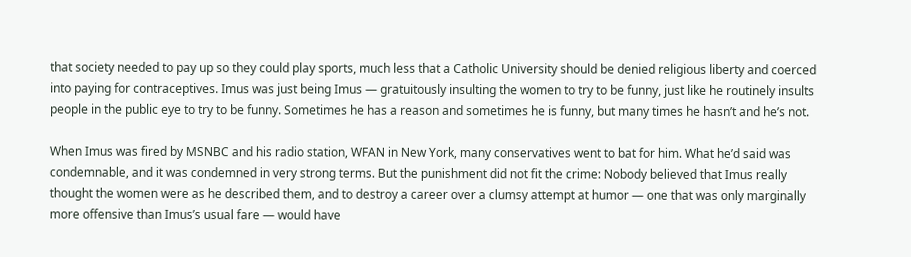that society needed to pay up so they could play sports, much less that a Catholic University should be denied religious liberty and coerced into paying for contraceptives. Imus was just being Imus — gratuitously insulting the women to try to be funny, just like he routinely insults people in the public eye to try to be funny. Sometimes he has a reason and sometimes he is funny, but many times he hasn’t and he’s not.

When Imus was fired by MSNBC and his radio station, WFAN in New York, many conservatives went to bat for him. What he’d said was condemnable, and it was condemned in very strong terms. But the punishment did not fit the crime: Nobody believed that Imus really thought the women were as he described them, and to destroy a career over a clumsy attempt at humor — one that was only marginally more offensive than Imus’s usual fare — would have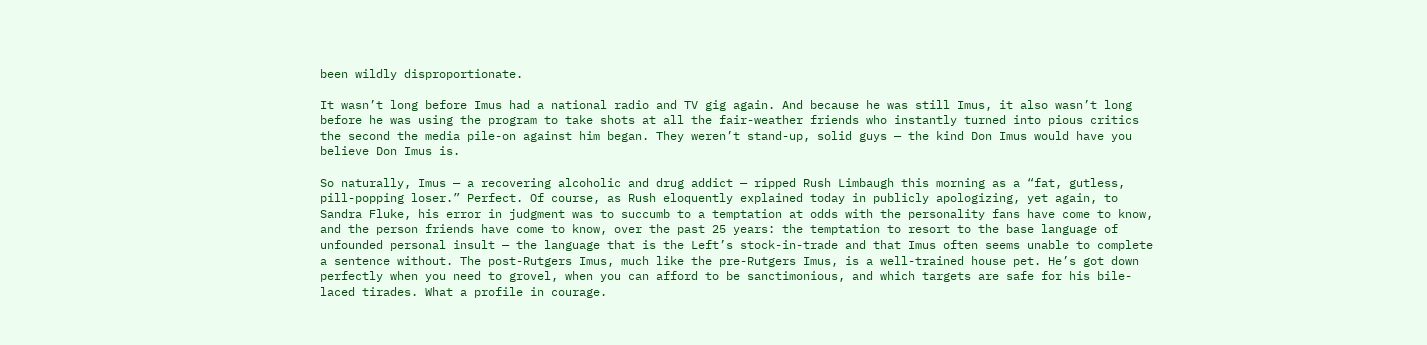been wildly disproportionate.

It wasn’t long before Imus had a national radio and TV gig again. And because he was still Imus, it also wasn’t long before he was using the program to take shots at all the fair-weather friends who instantly turned into pious critics the second the media pile-on against him began. They weren’t stand-up, solid guys — the kind Don Imus would have you believe Don Imus is.

So naturally, Imus — a recovering alcoholic and drug addict — ripped Rush Limbaugh this morning as a “fat, gutless, pill-popping loser.” Perfect. Of course, as Rush eloquently explained today in publicly apologizing, yet again, to Sandra Fluke, his error in judgment was to succumb to a temptation at odds with the personality fans have come to know, and the person friends have come to know, over the past 25 years: the temptation to resort to the base language of unfounded personal insult — the language that is the Left’s stock-in-trade and that Imus often seems unable to complete a sentence without. The post-Rutgers Imus, much like the pre-Rutgers Imus, is a well-trained house pet. He’s got down perfectly when you need to grovel, when you can afford to be sanctimonious, and which targets are safe for his bile-laced tirades. What a profile in courage.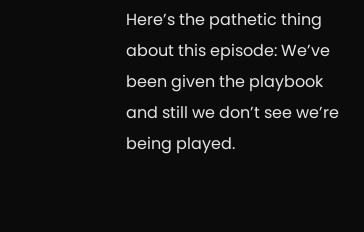Here’s the pathetic thing about this episode: We’ve been given the playbook and still we don’t see we’re being played.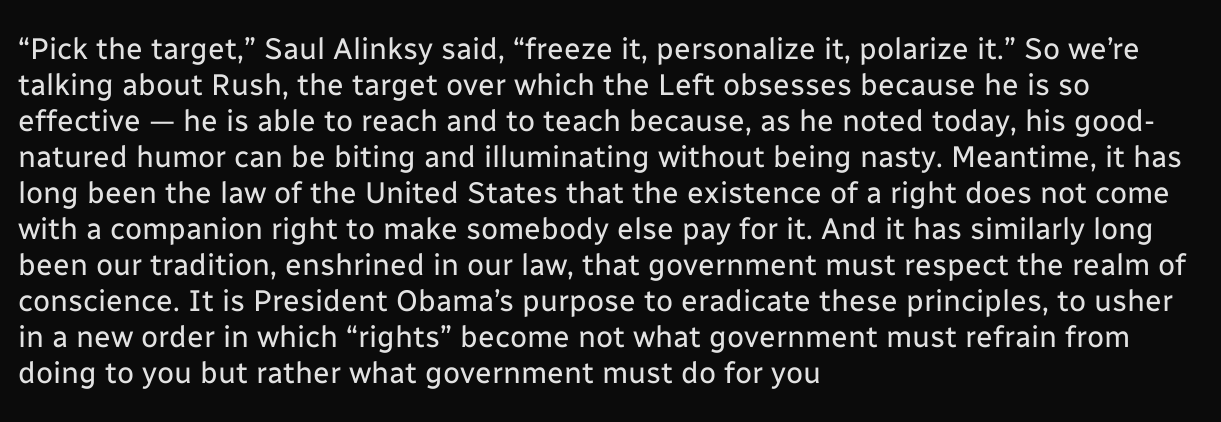“Pick the target,” Saul Alinksy said, “freeze it, personalize it, polarize it.” So we’re talking about Rush, the target over which the Left obsesses because he is so effective — he is able to reach and to teach because, as he noted today, his good-natured humor can be biting and illuminating without being nasty. Meantime, it has long been the law of the United States that the existence of a right does not come with a companion right to make somebody else pay for it. And it has similarly long been our tradition, enshrined in our law, that government must respect the realm of conscience. It is President Obama’s purpose to eradicate these principles, to usher in a new order in which “rights” become not what government must refrain from doing to you but rather what government must do for you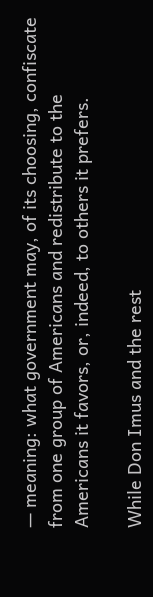— meaning: what government may, of its choosing, confiscate from one group of Americans and redistribute to the Americans it favors, or, indeed, to others it prefers.

While Don Imus and the rest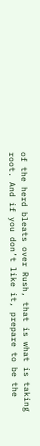of the herd bleats over Rush, that is what is taking root. And if you don’t like it, prepare to be the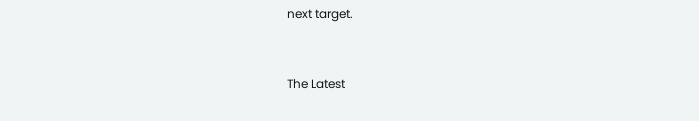next target.


The Latest